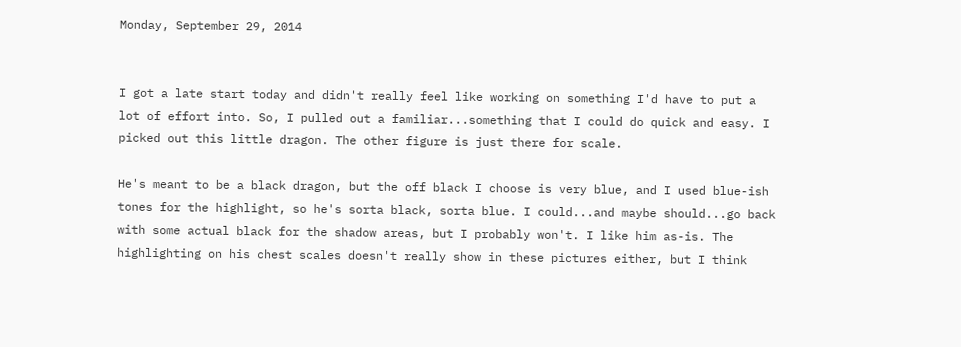Monday, September 29, 2014


I got a late start today and didn't really feel like working on something I'd have to put a lot of effort into. So, I pulled out a familiar...something that I could do quick and easy. I picked out this little dragon. The other figure is just there for scale.

He's meant to be a black dragon, but the off black I choose is very blue, and I used blue-ish tones for the highlight, so he's sorta black, sorta blue. I could...and maybe should...go back with some actual black for the shadow areas, but I probably won't. I like him as-is. The highlighting on his chest scales doesn't really show in these pictures either, but I think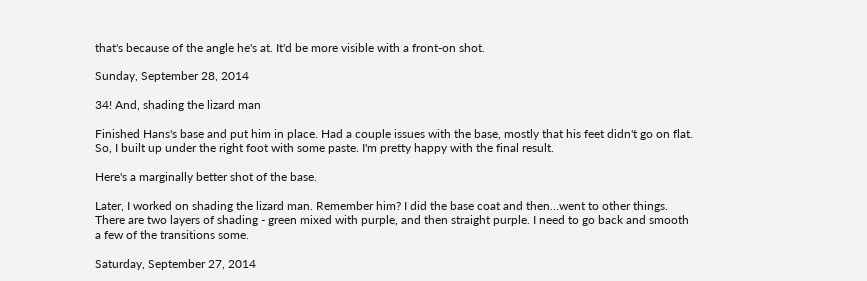that's because of the angle he's at. It'd be more visible with a front-on shot.

Sunday, September 28, 2014

34! And, shading the lizard man

Finished Hans's base and put him in place. Had a couple issues with the base, mostly that his feet didn't go on flat. So, I built up under the right foot with some paste. I'm pretty happy with the final result.

Here's a marginally better shot of the base.

Later, I worked on shading the lizard man. Remember him? I did the base coat and then...went to other things. There are two layers of shading - green mixed with purple, and then straight purple. I need to go back and smooth a few of the transitions some.

Saturday, September 27, 2014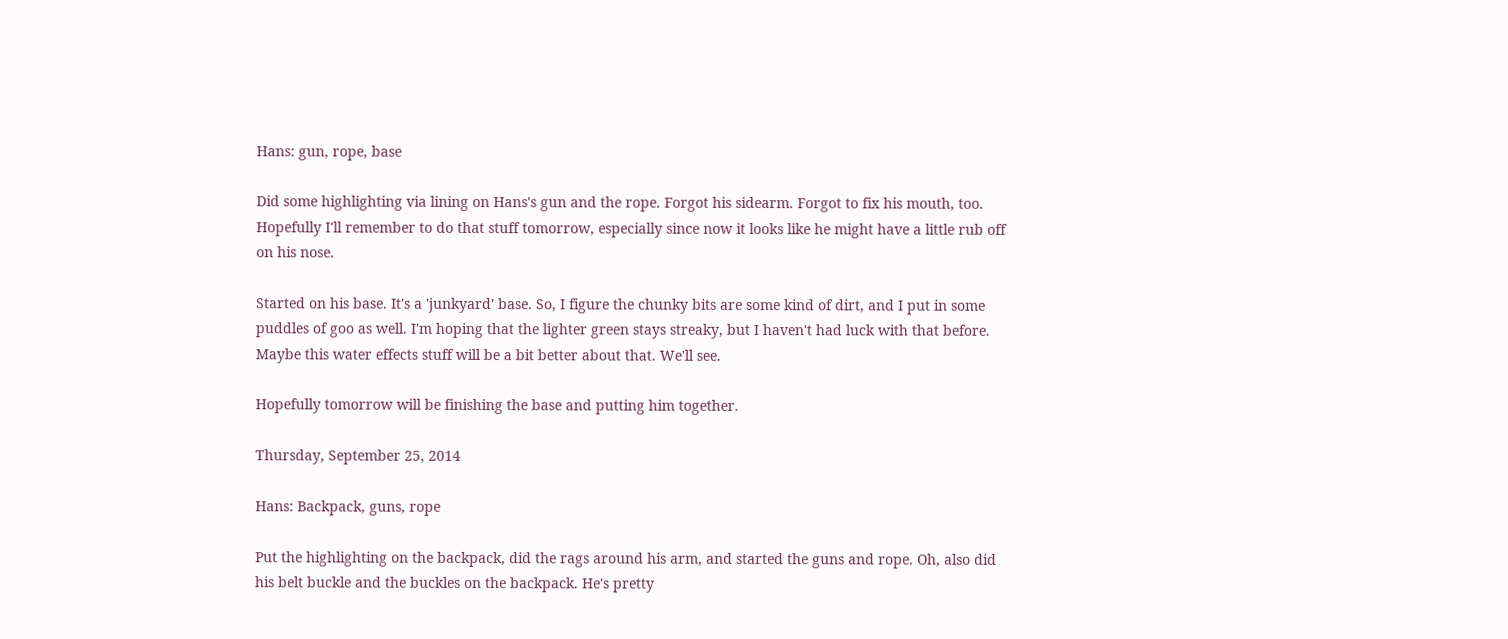Hans: gun, rope, base

Did some highlighting via lining on Hans's gun and the rope. Forgot his sidearm. Forgot to fix his mouth, too. Hopefully I'll remember to do that stuff tomorrow, especially since now it looks like he might have a little rub off on his nose.

Started on his base. It's a 'junkyard' base. So, I figure the chunky bits are some kind of dirt, and I put in some puddles of goo as well. I'm hoping that the lighter green stays streaky, but I haven't had luck with that before. Maybe this water effects stuff will be a bit better about that. We'll see.

Hopefully tomorrow will be finishing the base and putting him together.

Thursday, September 25, 2014

Hans: Backpack, guns, rope

Put the highlighting on the backpack, did the rags around his arm, and started the guns and rope. Oh, also did his belt buckle and the buckles on the backpack. He's pretty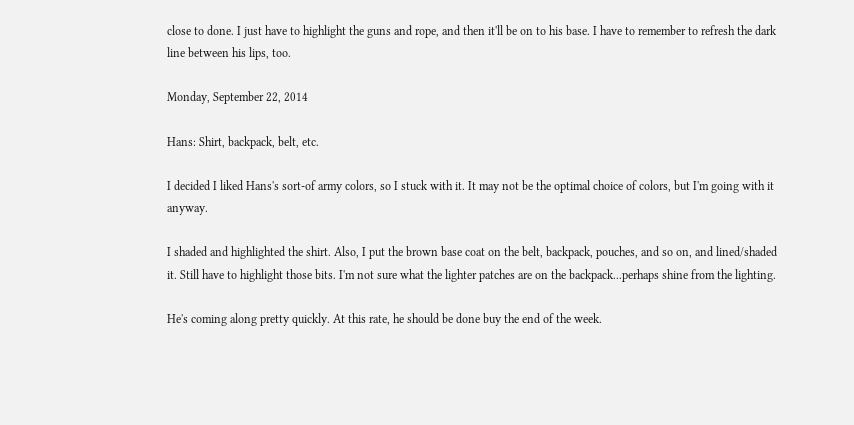close to done. I just have to highlight the guns and rope, and then it'll be on to his base. I have to remember to refresh the dark line between his lips, too.

Monday, September 22, 2014

Hans: Shirt, backpack, belt, etc.

I decided I liked Hans's sort-of army colors, so I stuck with it. It may not be the optimal choice of colors, but I'm going with it anyway.

I shaded and highlighted the shirt. Also, I put the brown base coat on the belt, backpack, pouches, and so on, and lined/shaded it. Still have to highlight those bits. I'm not sure what the lighter patches are on the backpack...perhaps shine from the lighting.

He's coming along pretty quickly. At this rate, he should be done buy the end of the week.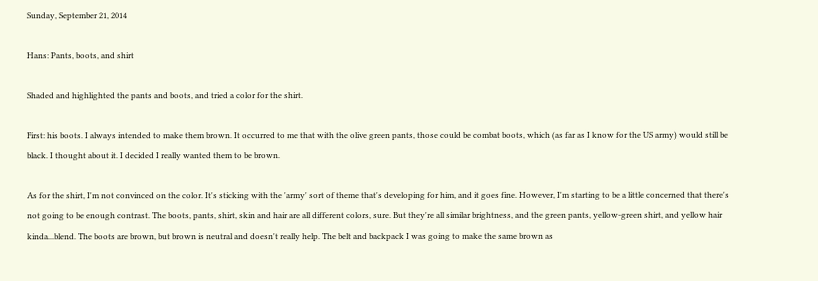Sunday, September 21, 2014

Hans: Pants, boots, and shirt

Shaded and highlighted the pants and boots, and tried a color for the shirt.

First: his boots. I always intended to make them brown. It occurred to me that with the olive green pants, those could be combat boots, which (as far as I know for the US army) would still be black. I thought about it. I decided I really wanted them to be brown.

As for the shirt, I'm not convinced on the color. It's sticking with the 'army' sort of theme that's developing for him, and it goes fine. However, I'm starting to be a little concerned that there's not going to be enough contrast. The boots, pants, shirt, skin and hair are all different colors, sure. But they're all similar brightness, and the green pants, yellow-green shirt, and yellow hair kinda...blend. The boots are brown, but brown is neutral and doesn't really help. The belt and backpack I was going to make the same brown as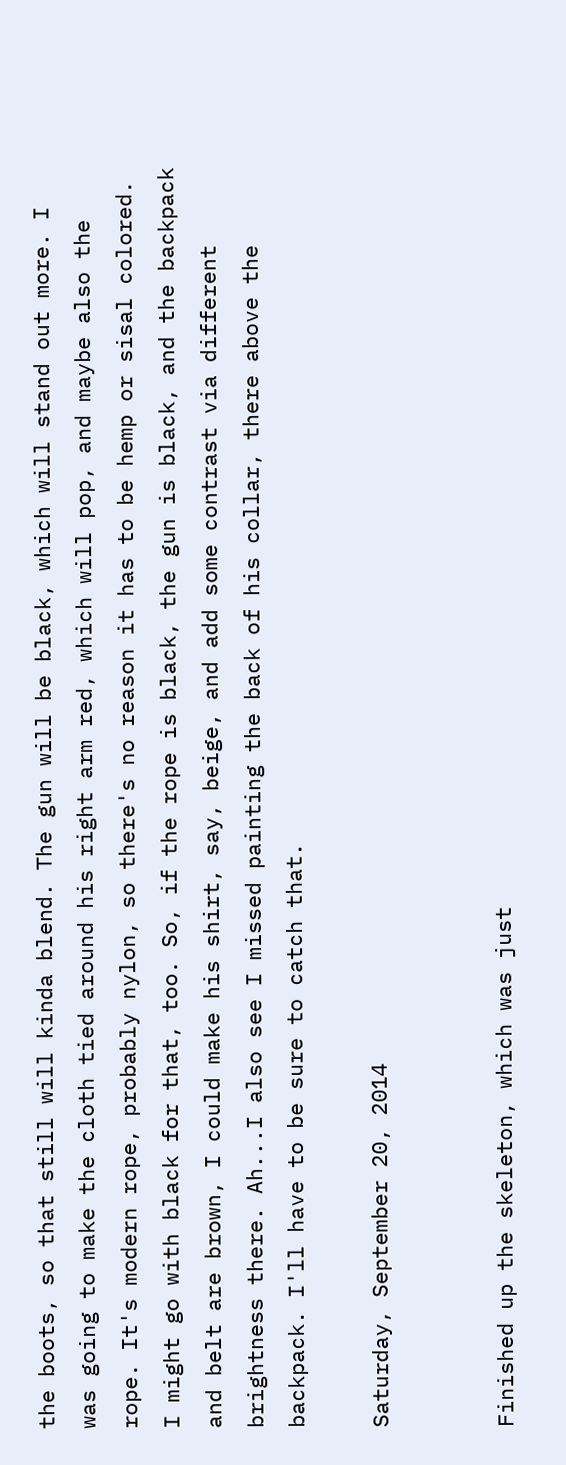the boots, so that still will kinda blend. The gun will be black, which will stand out more. I was going to make the cloth tied around his right arm red, which will pop, and maybe also the rope. It's modern rope, probably nylon, so there's no reason it has to be hemp or sisal colored. I might go with black for that, too. So, if the rope is black, the gun is black, and the backpack and belt are brown, I could make his shirt, say, beige, and add some contrast via different brightness there. Ah...I also see I missed painting the back of his collar, there above the backpack. I'll have to be sure to catch that.

Saturday, September 20, 2014


Finished up the skeleton, which was just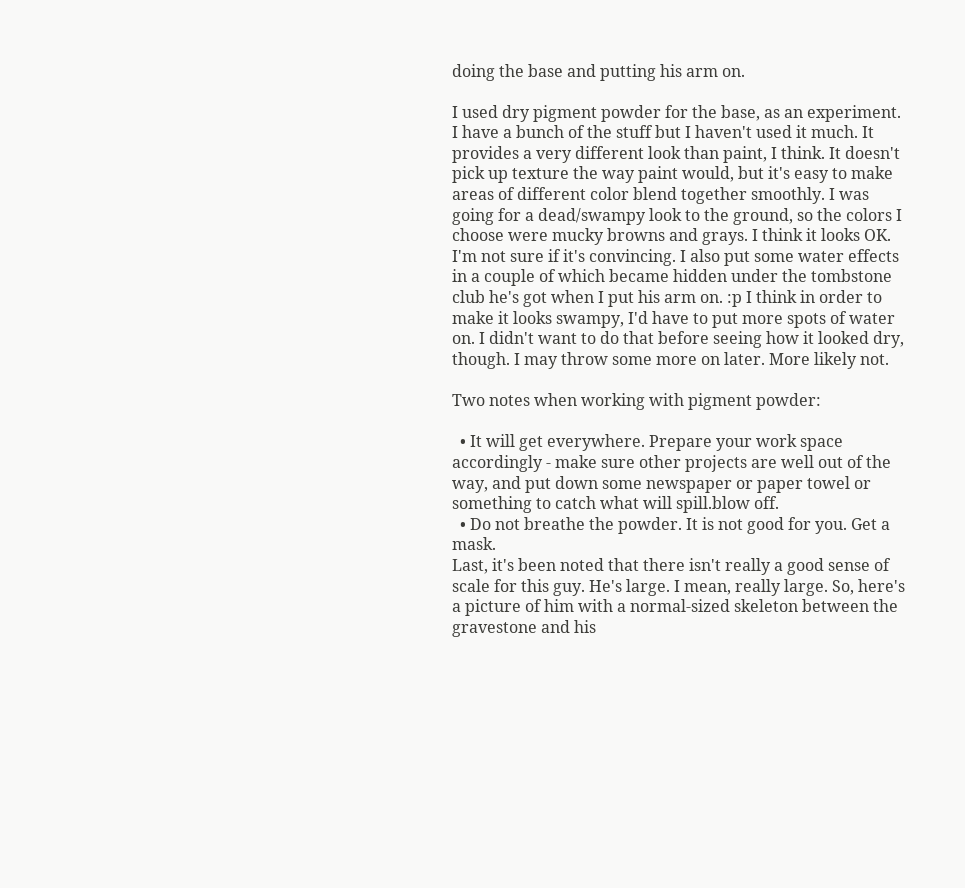doing the base and putting his arm on.

I used dry pigment powder for the base, as an experiment. I have a bunch of the stuff but I haven't used it much. It provides a very different look than paint, I think. It doesn't pick up texture the way paint would, but it's easy to make areas of different color blend together smoothly. I was going for a dead/swampy look to the ground, so the colors I choose were mucky browns and grays. I think it looks OK. I'm not sure if it's convincing. I also put some water effects in a couple of which became hidden under the tombstone club he's got when I put his arm on. :p I think in order to make it looks swampy, I'd have to put more spots of water on. I didn't want to do that before seeing how it looked dry, though. I may throw some more on later. More likely not.

Two notes when working with pigment powder:

  • It will get everywhere. Prepare your work space accordingly - make sure other projects are well out of the way, and put down some newspaper or paper towel or something to catch what will spill.blow off.
  • Do not breathe the powder. It is not good for you. Get a mask.
Last, it's been noted that there isn't really a good sense of scale for this guy. He's large. I mean, really large. So, here's a picture of him with a normal-sized skeleton between the gravestone and his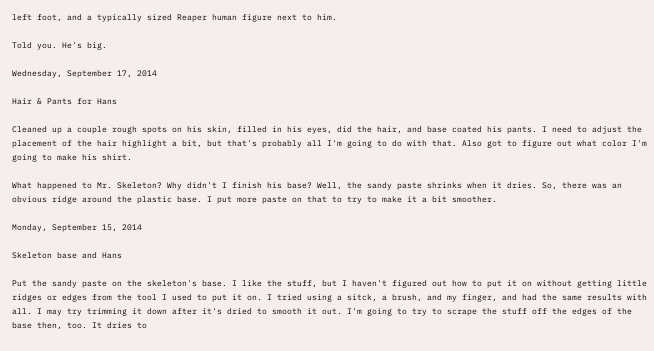left foot, and a typically sized Reaper human figure next to him.

Told you. He's big.

Wednesday, September 17, 2014

Hair & Pants for Hans

Cleaned up a couple rough spots on his skin, filled in his eyes, did the hair, and base coated his pants. I need to adjust the placement of the hair highlight a bit, but that's probably all I'm going to do with that. Also got to figure out what color I'm going to make his shirt.

What happened to Mr. Skeleton? Why didn't I finish his base? Well, the sandy paste shrinks when it dries. So, there was an obvious ridge around the plastic base. I put more paste on that to try to make it a bit smoother.

Monday, September 15, 2014

Skeleton base and Hans

Put the sandy paste on the skeleton's base. I like the stuff, but I haven't figured out how to put it on without getting little ridges or edges from the tool I used to put it on. I tried using a sitck, a brush, and my finger, and had the same results with all. I may try trimming it down after it's dried to smooth it out. I'm going to try to scrape the stuff off the edges of the base then, too. It dries to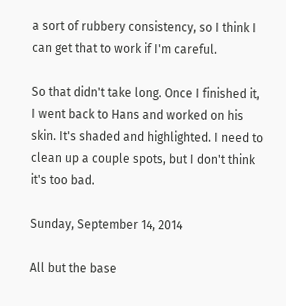a sort of rubbery consistency, so I think I can get that to work if I'm careful.

So that didn't take long. Once I finished it, I went back to Hans and worked on his skin. It's shaded and highlighted. I need to clean up a couple spots, but I don't think it's too bad.

Sunday, September 14, 2014

All but the base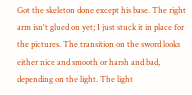Got the skeleton done except his base. The right arm isn't glued on yet; I just stuck it in place for the pictures. The transition on the sword looks either nice and smooth or harsh and bad, depending on the light. The light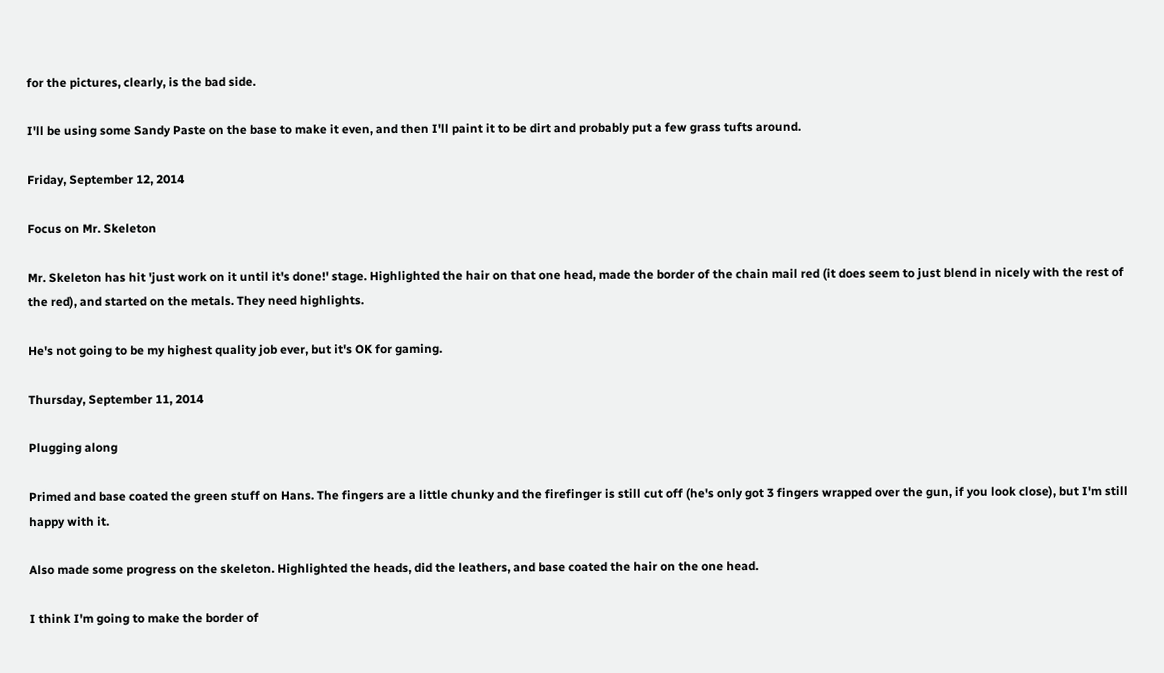for the pictures, clearly, is the bad side.

I'll be using some Sandy Paste on the base to make it even, and then I'll paint it to be dirt and probably put a few grass tufts around.

Friday, September 12, 2014

Focus on Mr. Skeleton

Mr. Skeleton has hit 'just work on it until it's done!' stage. Highlighted the hair on that one head, made the border of the chain mail red (it does seem to just blend in nicely with the rest of the red), and started on the metals. They need highlights.

He's not going to be my highest quality job ever, but it's OK for gaming.

Thursday, September 11, 2014

Plugging along

Primed and base coated the green stuff on Hans. The fingers are a little chunky and the firefinger is still cut off (he's only got 3 fingers wrapped over the gun, if you look close), but I'm still happy with it.

Also made some progress on the skeleton. Highlighted the heads, did the leathers, and base coated the hair on the one head.

I think I'm going to make the border of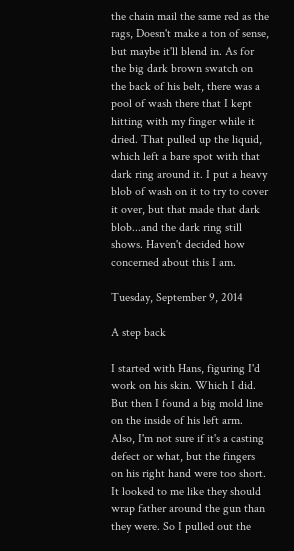the chain mail the same red as the rags, Doesn't make a ton of sense, but maybe it'll blend in. As for the big dark brown swatch on the back of his belt, there was a pool of wash there that I kept hitting with my finger while it dried. That pulled up the liquid, which left a bare spot with that dark ring around it. I put a heavy blob of wash on it to try to cover it over, but that made that dark blob...and the dark ring still shows. Haven't decided how concerned about this I am.

Tuesday, September 9, 2014

A step back

I started with Hans, figuring I'd work on his skin. Which I did. But then I found a big mold line on the inside of his left arm. Also, I'm not sure if it's a casting defect or what, but the fingers on his right hand were too short. It looked to me like they should wrap father around the gun than they were. So I pulled out the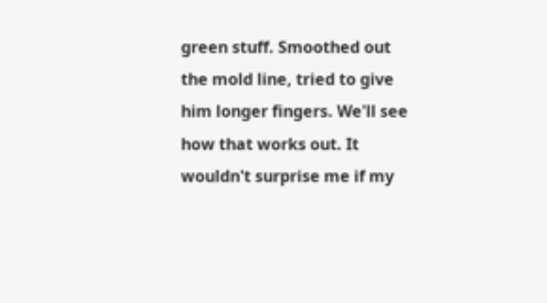green stuff. Smoothed out the mold line, tried to give him longer fingers. We'll see how that works out. It wouldn't surprise me if my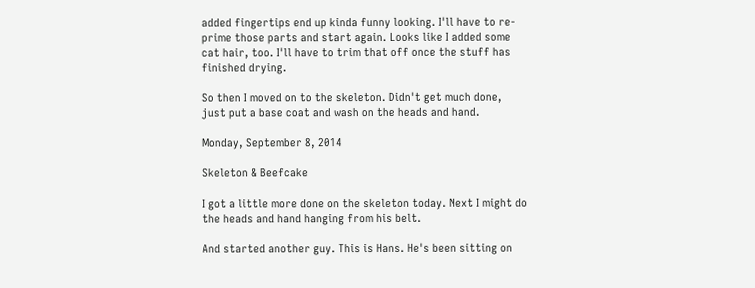added fingertips end up kinda funny looking. I'll have to re-prime those parts and start again. Looks like I added some cat hair, too. I'll have to trim that off once the stuff has finished drying.

So then I moved on to the skeleton. Didn't get much done, just put a base coat and wash on the heads and hand.

Monday, September 8, 2014

Skeleton & Beefcake

I got a little more done on the skeleton today. Next I might do the heads and hand hanging from his belt.

And started another guy. This is Hans. He's been sitting on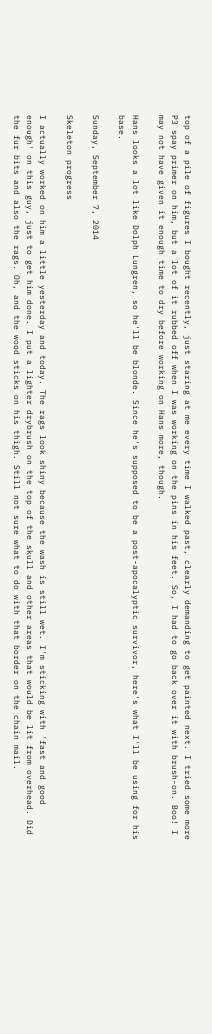top of a pile of figures I bought recently, just staring at me every time I walked past, clearly demanding to get painted next. I tried some more P3 spay primer on him, but a lot of it rubbed off when I was working on the pins in his feet. So, I had to go back over it with brush-on. Boo! I may not have given it enough time to dry before working on Hans more, though.

Hans looks a lot like Dolph Lungren, so he'll be blonde. Since he's supposed to be a post-apocalyptic survivor, here's what I'll be using for his base.

Sunday, September 7, 2014

Skeleton progress

I actually worked on him a little yesterday and today. The rags look shiny because the wash is still wet. I'm sticking with 'fast and good enough' on this guy, just to get him done. I put a lighter drybrush on the top of the skull and other areas that would be lit from overhead. Did the fur bits and also the rags. Oh, and the wood sticks on his thigh. Still not sure what to do with that border on the chain mail.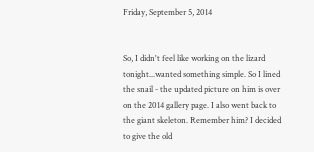Friday, September 5, 2014


So, I didn't feel like working on the lizard tonight...wanted something simple. So I lined the snail - the updated picture on him is over on the 2014 gallery page. I also went back to the giant skeleton. Remember him? I decided to give the old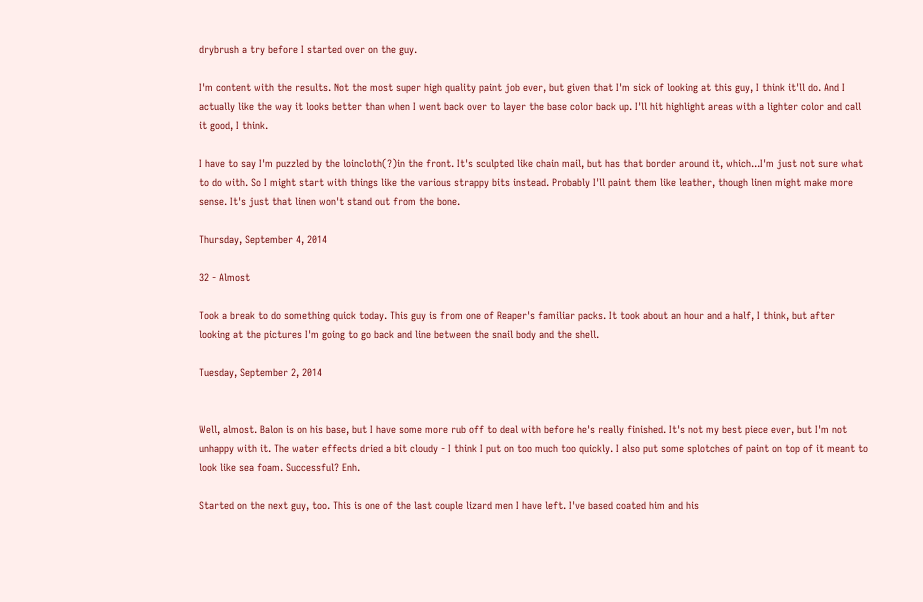drybrush a try before I started over on the guy.

I'm content with the results. Not the most super high quality paint job ever, but given that I'm sick of looking at this guy, I think it'll do. And I actually like the way it looks better than when I went back over to layer the base color back up. I'll hit highlight areas with a lighter color and call it good, I think.

I have to say I'm puzzled by the loincloth(?)in the front. It's sculpted like chain mail, but has that border around it, which...I'm just not sure what to do with. So I might start with things like the various strappy bits instead. Probably I'll paint them like leather, though linen might make more sense. It's just that linen won't stand out from the bone.

Thursday, September 4, 2014

32 - Almost

Took a break to do something quick today. This guy is from one of Reaper's familiar packs. It took about an hour and a half, I think, but after looking at the pictures I'm going to go back and line between the snail body and the shell.

Tuesday, September 2, 2014


Well, almost. Balon is on his base, but I have some more rub off to deal with before he's really finished. It's not my best piece ever, but I'm not unhappy with it. The water effects dried a bit cloudy - I think I put on too much too quickly. I also put some splotches of paint on top of it meant to look like sea foam. Successful? Enh.

Started on the next guy, too. This is one of the last couple lizard men I have left. I've based coated him and his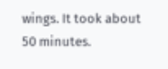wings. It took about 50 minutes.